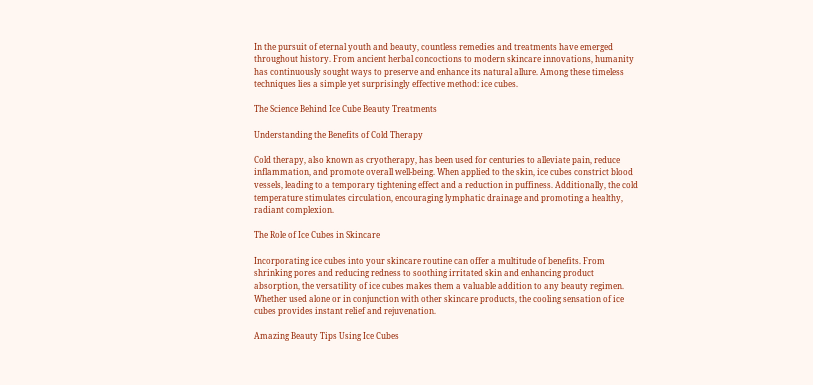In the pursuit of eternal youth and beauty, countless remedies and treatments have emerged throughout history. From ancient herbal concoctions to modern skincare innovations, humanity has continuously sought ways to preserve and enhance its natural allure. Among these timeless techniques lies a simple yet surprisingly effective method: ice cubes.

The Science Behind Ice Cube Beauty Treatments

Understanding the Benefits of Cold Therapy

Cold therapy, also known as cryotherapy, has been used for centuries to alleviate pain, reduce inflammation, and promote overall well-being. When applied to the skin, ice cubes constrict blood vessels, leading to a temporary tightening effect and a reduction in puffiness. Additionally, the cold temperature stimulates circulation, encouraging lymphatic drainage and promoting a healthy, radiant complexion.

The Role of Ice Cubes in Skincare

Incorporating ice cubes into your skincare routine can offer a multitude of benefits. From shrinking pores and reducing redness to soothing irritated skin and enhancing product absorption, the versatility of ice cubes makes them a valuable addition to any beauty regimen. Whether used alone or in conjunction with other skincare products, the cooling sensation of ice cubes provides instant relief and rejuvenation.

Amazing Beauty Tips Using Ice Cubes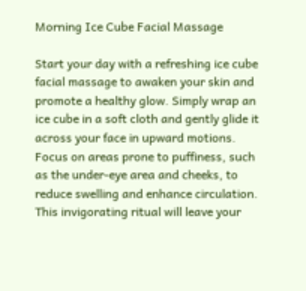Morning Ice Cube Facial Massage

Start your day with a refreshing ice cube facial massage to awaken your skin and promote a healthy glow. Simply wrap an ice cube in a soft cloth and gently glide it across your face in upward motions. Focus on areas prone to puffiness, such as the under-eye area and cheeks, to reduce swelling and enhance circulation. This invigorating ritual will leave your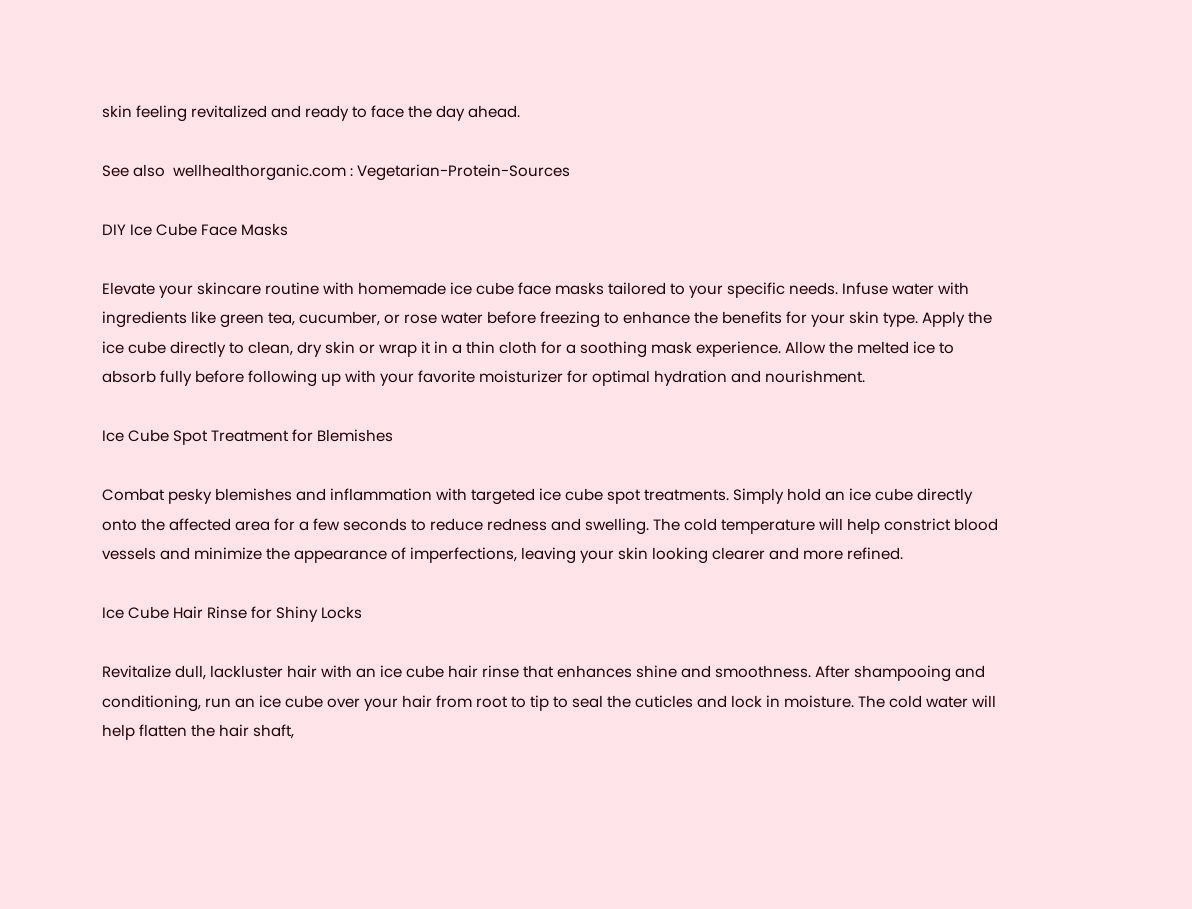skin feeling revitalized and ready to face the day ahead.

See also  wellhealthorganic.com : Vegetarian-Protein-Sources

DIY Ice Cube Face Masks

Elevate your skincare routine with homemade ice cube face masks tailored to your specific needs. Infuse water with ingredients like green tea, cucumber, or rose water before freezing to enhance the benefits for your skin type. Apply the ice cube directly to clean, dry skin or wrap it in a thin cloth for a soothing mask experience. Allow the melted ice to absorb fully before following up with your favorite moisturizer for optimal hydration and nourishment.

Ice Cube Spot Treatment for Blemishes

Combat pesky blemishes and inflammation with targeted ice cube spot treatments. Simply hold an ice cube directly onto the affected area for a few seconds to reduce redness and swelling. The cold temperature will help constrict blood vessels and minimize the appearance of imperfections, leaving your skin looking clearer and more refined.

Ice Cube Hair Rinse for Shiny Locks

Revitalize dull, lackluster hair with an ice cube hair rinse that enhances shine and smoothness. After shampooing and conditioning, run an ice cube over your hair from root to tip to seal the cuticles and lock in moisture. The cold water will help flatten the hair shaft,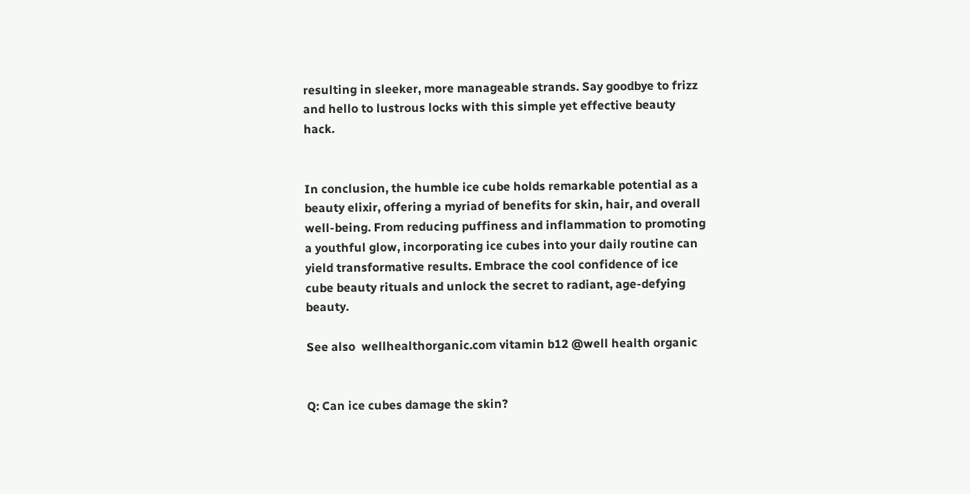resulting in sleeker, more manageable strands. Say goodbye to frizz and hello to lustrous locks with this simple yet effective beauty hack.


In conclusion, the humble ice cube holds remarkable potential as a beauty elixir, offering a myriad of benefits for skin, hair, and overall well-being. From reducing puffiness and inflammation to promoting a youthful glow, incorporating ice cubes into your daily routine can yield transformative results. Embrace the cool confidence of ice cube beauty rituals and unlock the secret to radiant, age-defying beauty.

See also  wellhealthorganic.com vitamin b12 @well health organic


Q: Can ice cubes damage the skin?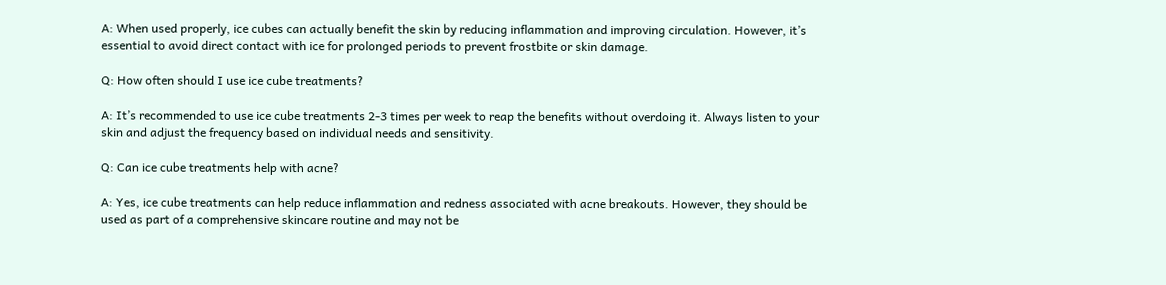A: When used properly, ice cubes can actually benefit the skin by reducing inflammation and improving circulation. However, it’s essential to avoid direct contact with ice for prolonged periods to prevent frostbite or skin damage.

Q: How often should I use ice cube treatments?

A: It’s recommended to use ice cube treatments 2-3 times per week to reap the benefits without overdoing it. Always listen to your skin and adjust the frequency based on individual needs and sensitivity.

Q: Can ice cube treatments help with acne?

A: Yes, ice cube treatments can help reduce inflammation and redness associated with acne breakouts. However, they should be used as part of a comprehensive skincare routine and may not be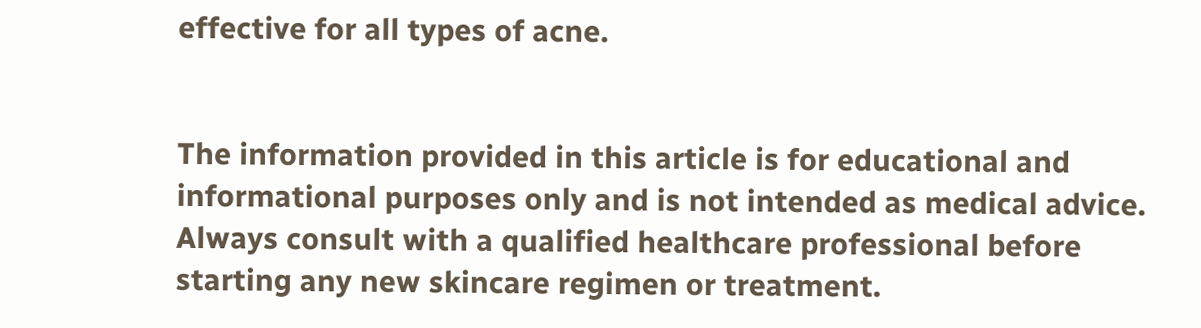effective for all types of acne.


The information provided in this article is for educational and informational purposes only and is not intended as medical advice. Always consult with a qualified healthcare professional before starting any new skincare regimen or treatment.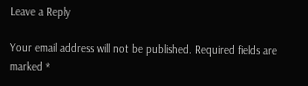Leave a Reply

Your email address will not be published. Required fields are marked *